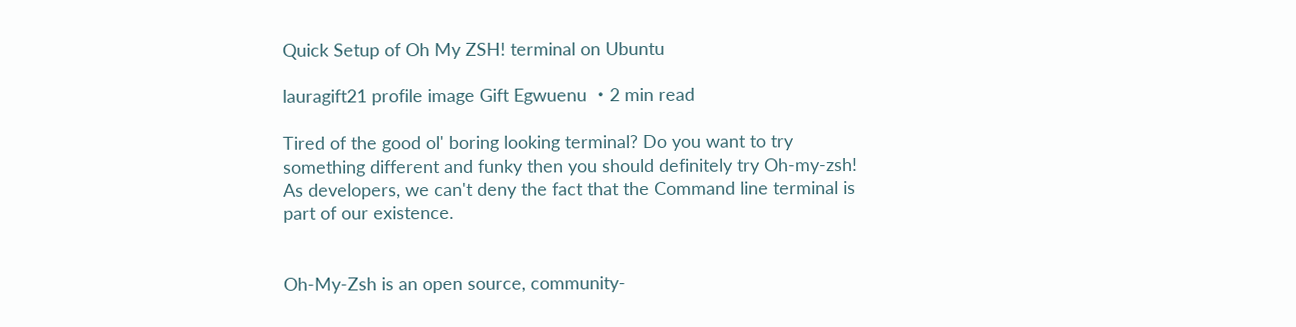Quick Setup of Oh My ZSH! terminal on Ubuntu

lauragift21 profile image Gift Egwuenu ・2 min read

Tired of the good ol' boring looking terminal? Do you want to try something different and funky then you should definitely try Oh-my-zsh! As developers, we can't deny the fact that the Command line terminal is part of our existence.


Oh-My-Zsh is an open source, community-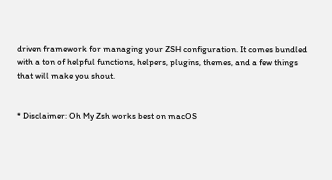driven framework for managing your ZSH configuration. It comes bundled with a ton of helpful functions, helpers, plugins, themes, and a few things that will make you shout.


* Disclaimer: Oh My Zsh works best on macOS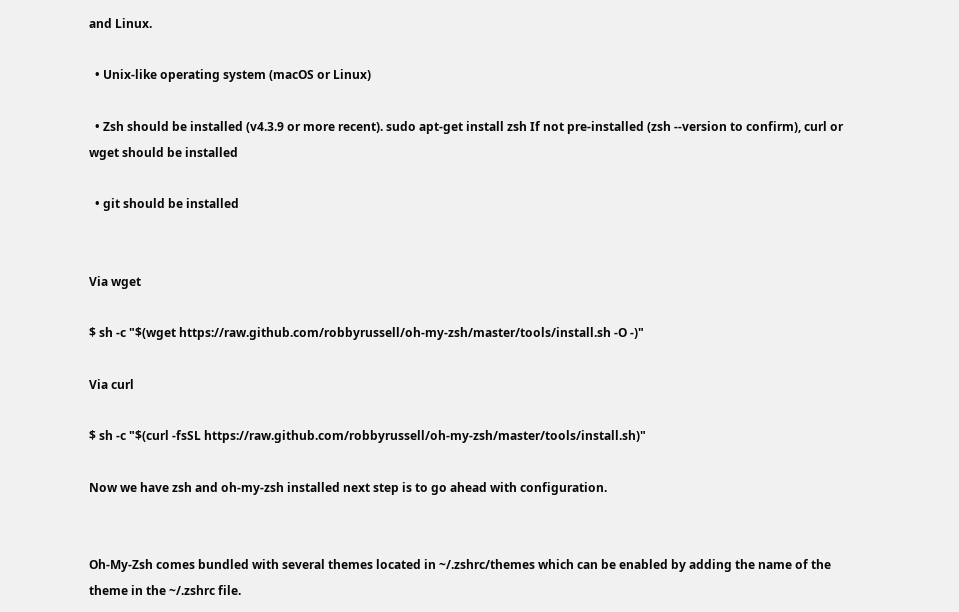and Linux.

  • Unix-like operating system (macOS or Linux)

  • Zsh should be installed (v4.3.9 or more recent). sudo apt-get install zsh If not pre-installed (zsh --version to confirm), curl or wget should be installed

  • git should be installed


Via wget

$ sh -c "$(wget https://raw.github.com/robbyrussell/oh-my-zsh/master/tools/install.sh -O -)"

Via curl

$ sh -c "$(curl -fsSL https://raw.github.com/robbyrussell/oh-my-zsh/master/tools/install.sh)"

Now we have zsh and oh-my-zsh installed next step is to go ahead with configuration.


Oh-My-Zsh comes bundled with several themes located in ~/.zshrc/themes which can be enabled by adding the name of the theme in the ~/.zshrc file.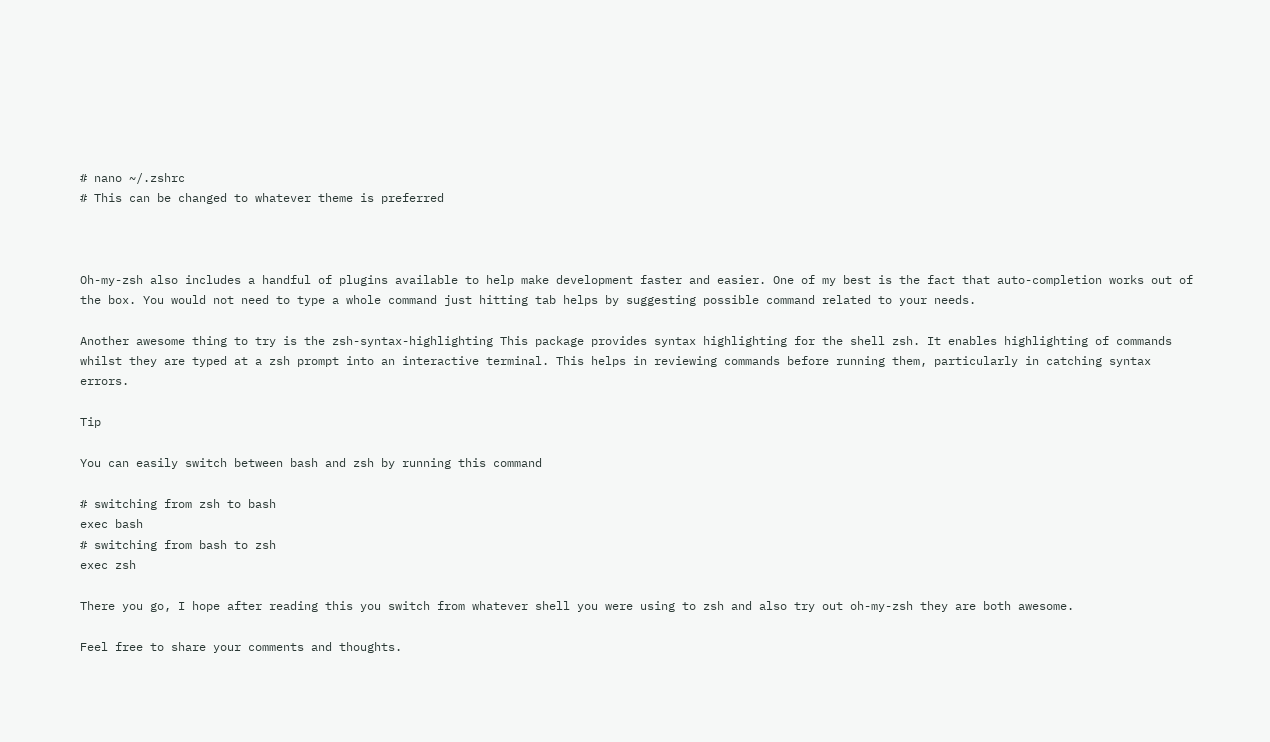# nano ~/.zshrc
# This can be changed to whatever theme is preferred



Oh-my-zsh also includes a handful of plugins available to help make development faster and easier. One of my best is the fact that auto-completion works out of the box. You would not need to type a whole command just hitting tab helps by suggesting possible command related to your needs.

Another awesome thing to try is the zsh-syntax-highlighting This package provides syntax highlighting for the shell zsh. It enables highlighting of commands whilst they are typed at a zsh prompt into an interactive terminal. This helps in reviewing commands before running them, particularly in catching syntax errors.

Tip

You can easily switch between bash and zsh by running this command

# switching from zsh to bash
exec bash
# switching from bash to zsh
exec zsh

There you go, I hope after reading this you switch from whatever shell you were using to zsh and also try out oh-my-zsh they are both awesome.

Feel free to share your comments and thoughts.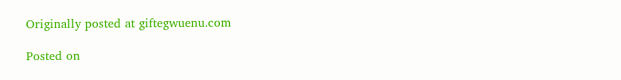Originally posted at giftegwuenu.com

Posted on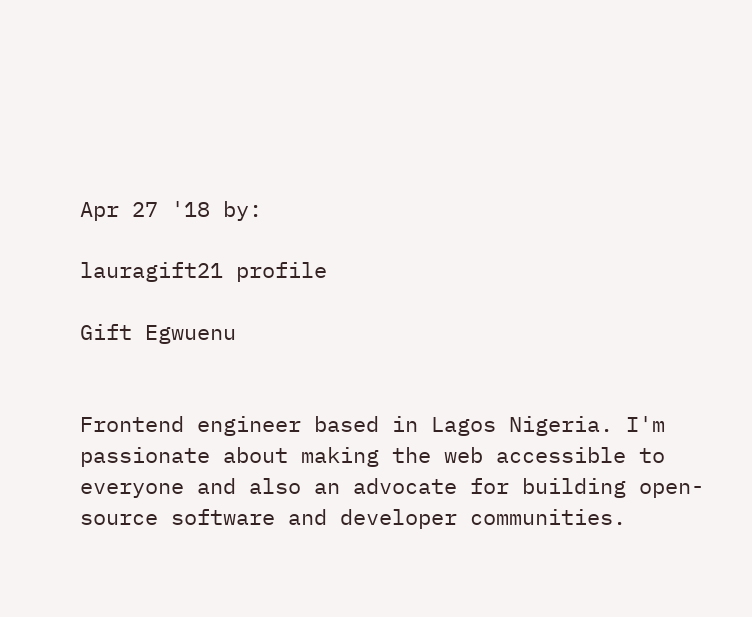Apr 27 '18 by:

lauragift21 profile

Gift Egwuenu


Frontend engineer based in Lagos Nigeria. I'm passionate about making the web accessible to everyone and also an advocate for building open-source software and developer communities.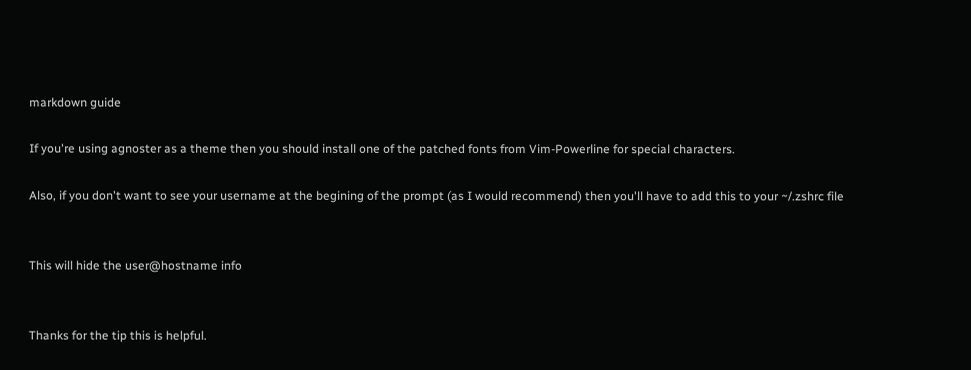markdown guide

If you're using agnoster as a theme then you should install one of the patched fonts from Vim-Powerline for special characters.

Also, if you don't want to see your username at the begining of the prompt (as I would recommend) then you'll have to add this to your ~/.zshrc file


This will hide the user@hostname info


Thanks for the tip this is helpful.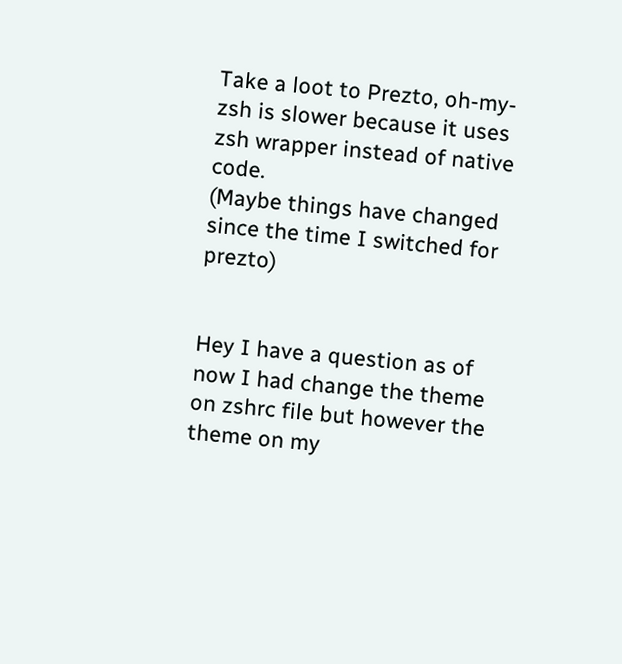Take a loot to Prezto, oh-my-zsh is slower because it uses zsh wrapper instead of native code.
(Maybe things have changed since the time I switched for prezto)


Hey I have a question as of now I had change the theme on zshrc file but however the theme on my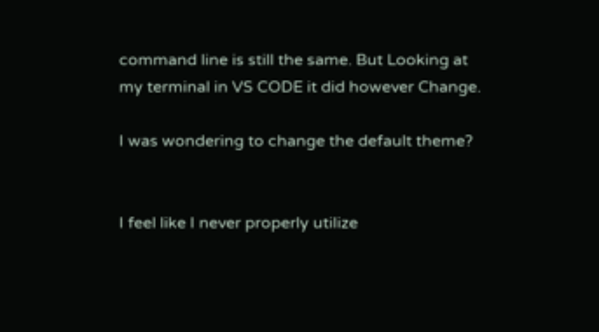command line is still the same. But Looking at my terminal in VS CODE it did however Change.

I was wondering to change the default theme?


I feel like I never properly utilize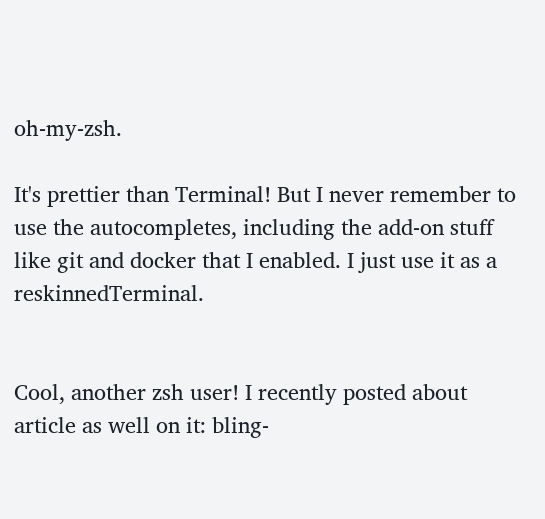oh-my-zsh.

It's prettier than Terminal! But I never remember to use the autocompletes, including the add-on stuff like git and docker that I enabled. I just use it as a reskinnedTerminal.


Cool, another zsh user! I recently posted about article as well on it: bling-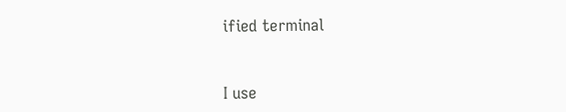ified terminal


I use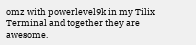omz with powerlevel9k in my Tilix Terminal and together they are awesome.